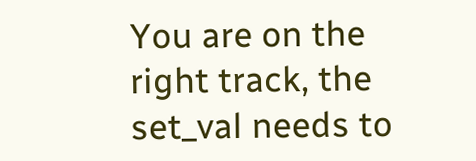You are on the right track, the set_val needs to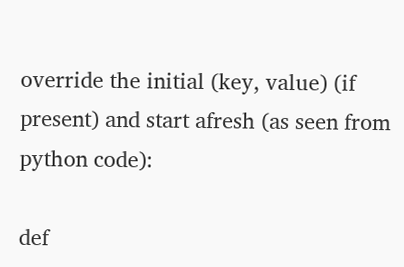override the initial (key, value) (if present) and start afresh (as seen from python code):

def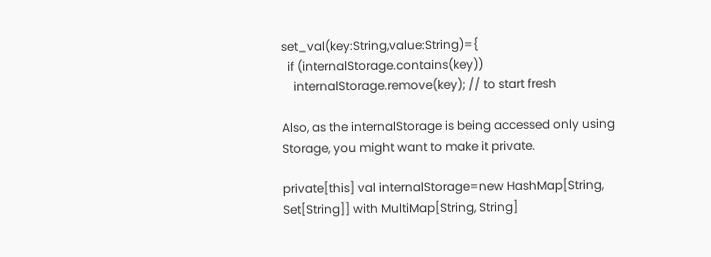set_val(key:String,value:String)={
  if (internalStorage.contains(key))
    internalStorage.remove(key); // to start fresh

Also, as the internalStorage is being accessed only using Storage, you might want to make it private.

private[this] val internalStorage=new HashMap[String, Set[String]] with MultiMap[String, String]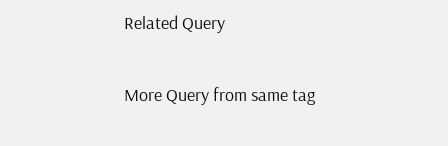Related Query

More Query from same tag